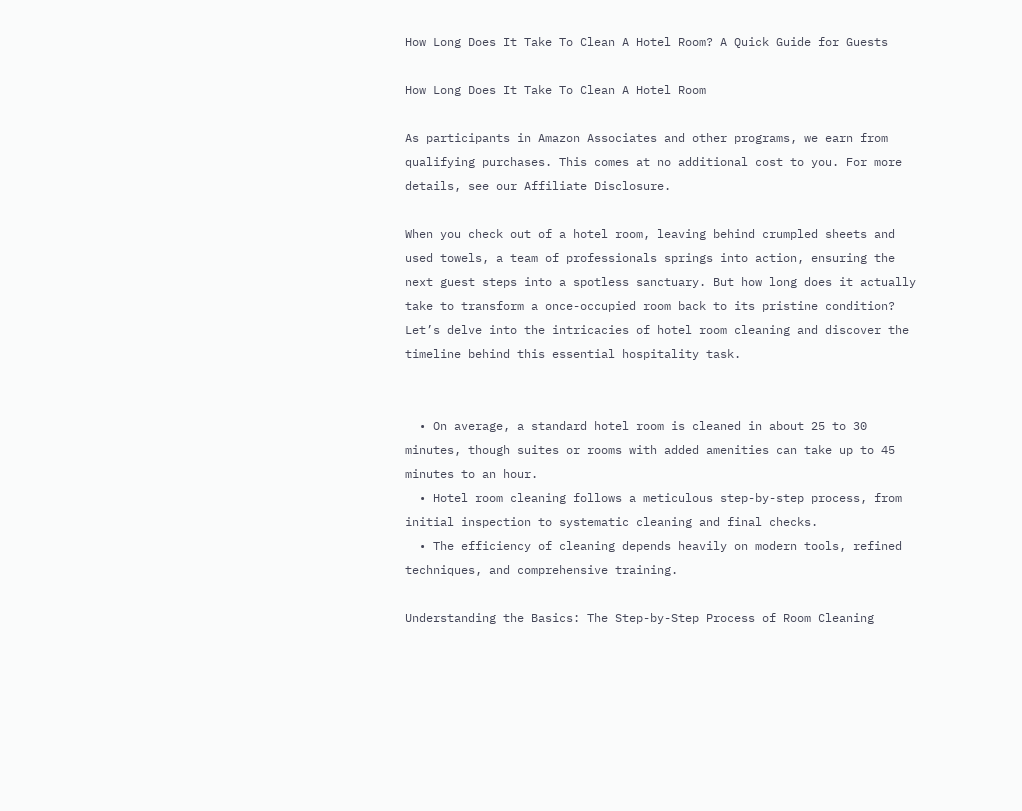How Long Does It Take To Clean A Hotel Room? A Quick Guide for Guests

How Long Does It Take To Clean A Hotel Room

As participants in Amazon Associates and other programs, we earn from qualifying purchases. This comes at no additional cost to you. For more details, see our Affiliate Disclosure.

When you check out of a hotel room, leaving behind crumpled sheets and used towels, a team of professionals springs into action, ensuring the next guest steps into a spotless sanctuary. But how long does it actually take to transform a once-occupied room back to its pristine condition? Let’s delve into the intricacies of hotel room cleaning and discover the timeline behind this essential hospitality task.


  • On average, a standard hotel room is cleaned in about 25 to 30 minutes, though suites or rooms with added amenities can take up to 45 minutes to an hour.
  • Hotel room cleaning follows a meticulous step-by-step process, from initial inspection to systematic cleaning and final checks.
  • The efficiency of cleaning depends heavily on modern tools, refined techniques, and comprehensive training.

Understanding the Basics: The Step-by-Step Process of Room Cleaning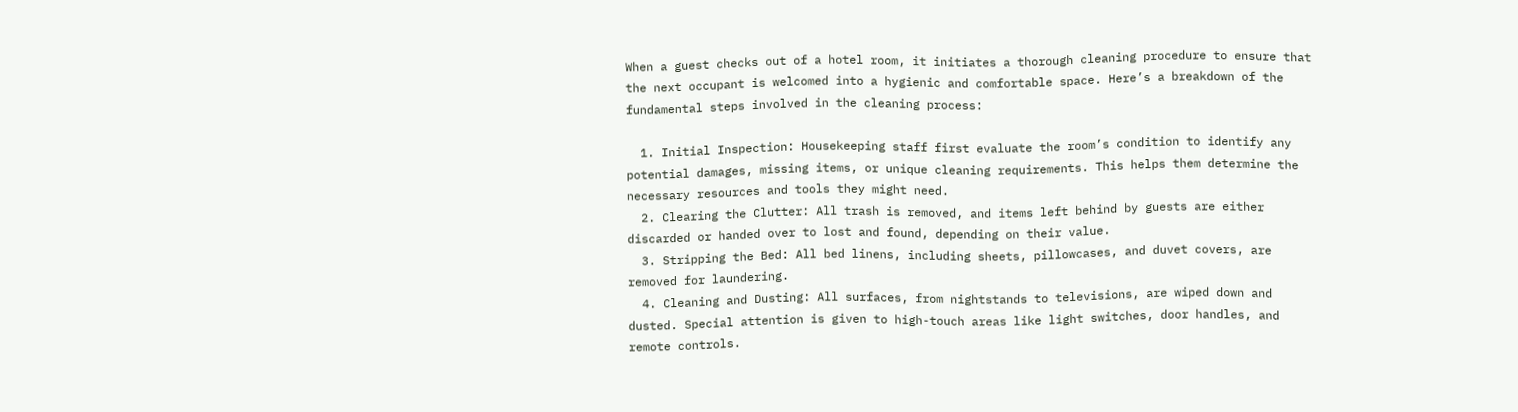When a guest checks out of a hotel room, it initiates a thorough cleaning procedure to ensure that the next occupant is welcomed into a hygienic and comfortable space. Here’s a breakdown of the fundamental steps involved in the cleaning process:

  1. Initial Inspection: Housekeeping staff first evaluate the room’s condition to identify any potential damages, missing items, or unique cleaning requirements. This helps them determine the necessary resources and tools they might need.
  2. Clearing the Clutter: All trash is removed, and items left behind by guests are either discarded or handed over to lost and found, depending on their value.
  3. Stripping the Bed: All bed linens, including sheets, pillowcases, and duvet covers, are removed for laundering.
  4. Cleaning and Dusting: All surfaces, from nightstands to televisions, are wiped down and dusted. Special attention is given to high-touch areas like light switches, door handles, and remote controls.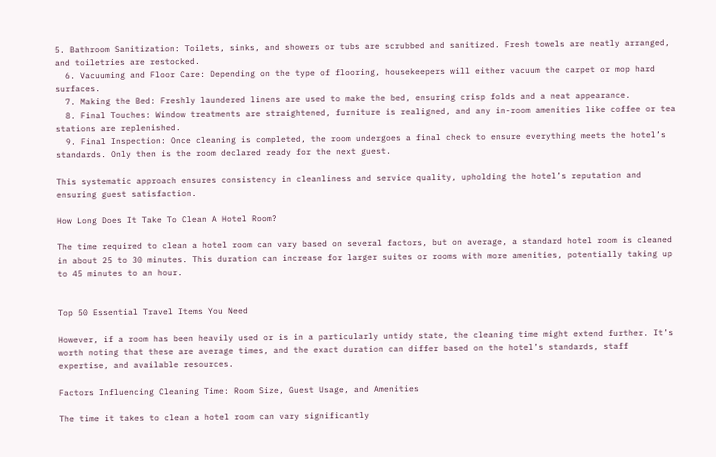5. Bathroom Sanitization: Toilets, sinks, and showers or tubs are scrubbed and sanitized. Fresh towels are neatly arranged, and toiletries are restocked.
  6. Vacuuming and Floor Care: Depending on the type of flooring, housekeepers will either vacuum the carpet or mop hard surfaces.
  7. Making the Bed: Freshly laundered linens are used to make the bed, ensuring crisp folds and a neat appearance.
  8. Final Touches: Window treatments are straightened, furniture is realigned, and any in-room amenities like coffee or tea stations are replenished.
  9. Final Inspection: Once cleaning is completed, the room undergoes a final check to ensure everything meets the hotel’s standards. Only then is the room declared ready for the next guest.

This systematic approach ensures consistency in cleanliness and service quality, upholding the hotel’s reputation and ensuring guest satisfaction.

How Long Does It Take To Clean A Hotel Room?

The time required to clean a hotel room can vary based on several factors, but on average, a standard hotel room is cleaned in about 25 to 30 minutes. This duration can increase for larger suites or rooms with more amenities, potentially taking up to 45 minutes to an hour.


Top 50 Essential Travel Items You Need

However, if a room has been heavily used or is in a particularly untidy state, the cleaning time might extend further. It’s worth noting that these are average times, and the exact duration can differ based on the hotel’s standards, staff expertise, and available resources.

Factors Influencing Cleaning Time: Room Size, Guest Usage, and Amenities

The time it takes to clean a hotel room can vary significantly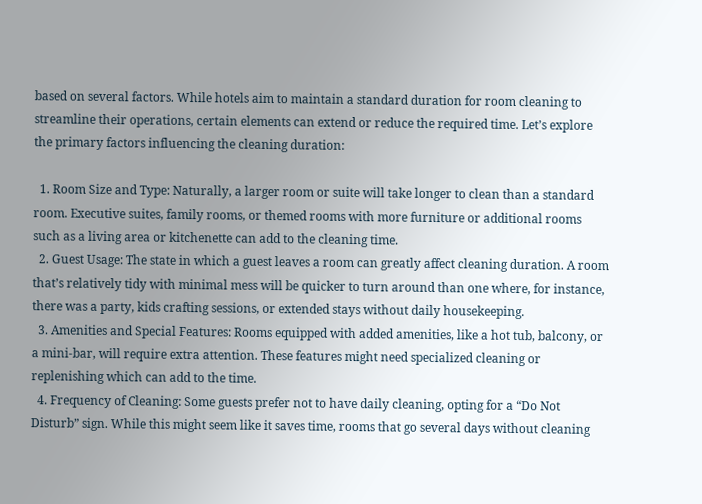based on several factors. While hotels aim to maintain a standard duration for room cleaning to streamline their operations, certain elements can extend or reduce the required time. Let’s explore the primary factors influencing the cleaning duration:

  1. Room Size and Type: Naturally, a larger room or suite will take longer to clean than a standard room. Executive suites, family rooms, or themed rooms with more furniture or additional rooms such as a living area or kitchenette can add to the cleaning time.
  2. Guest Usage: The state in which a guest leaves a room can greatly affect cleaning duration. A room that’s relatively tidy with minimal mess will be quicker to turn around than one where, for instance, there was a party, kids crafting sessions, or extended stays without daily housekeeping.
  3. Amenities and Special Features: Rooms equipped with added amenities, like a hot tub, balcony, or a mini-bar, will require extra attention. These features might need specialized cleaning or replenishing which can add to the time.
  4. Frequency of Cleaning: Some guests prefer not to have daily cleaning, opting for a “Do Not Disturb” sign. While this might seem like it saves time, rooms that go several days without cleaning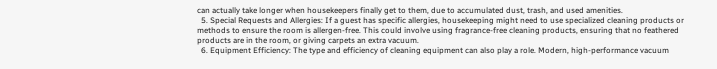can actually take longer when housekeepers finally get to them, due to accumulated dust, trash, and used amenities.
  5. Special Requests and Allergies: If a guest has specific allergies, housekeeping might need to use specialized cleaning products or methods to ensure the room is allergen-free. This could involve using fragrance-free cleaning products, ensuring that no feathered products are in the room, or giving carpets an extra vacuum.
  6. Equipment Efficiency: The type and efficiency of cleaning equipment can also play a role. Modern, high-performance vacuum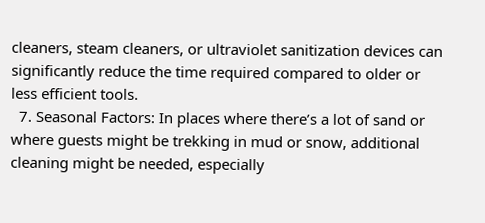cleaners, steam cleaners, or ultraviolet sanitization devices can significantly reduce the time required compared to older or less efficient tools.
  7. Seasonal Factors: In places where there’s a lot of sand or where guests might be trekking in mud or snow, additional cleaning might be needed, especially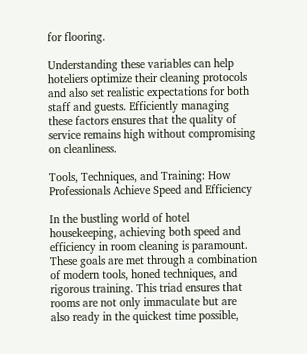for flooring.

Understanding these variables can help hoteliers optimize their cleaning protocols and also set realistic expectations for both staff and guests. Efficiently managing these factors ensures that the quality of service remains high without compromising on cleanliness.

Tools, Techniques, and Training: How Professionals Achieve Speed and Efficiency

In the bustling world of hotel housekeeping, achieving both speed and efficiency in room cleaning is paramount. These goals are met through a combination of modern tools, honed techniques, and rigorous training. This triad ensures that rooms are not only immaculate but are also ready in the quickest time possible,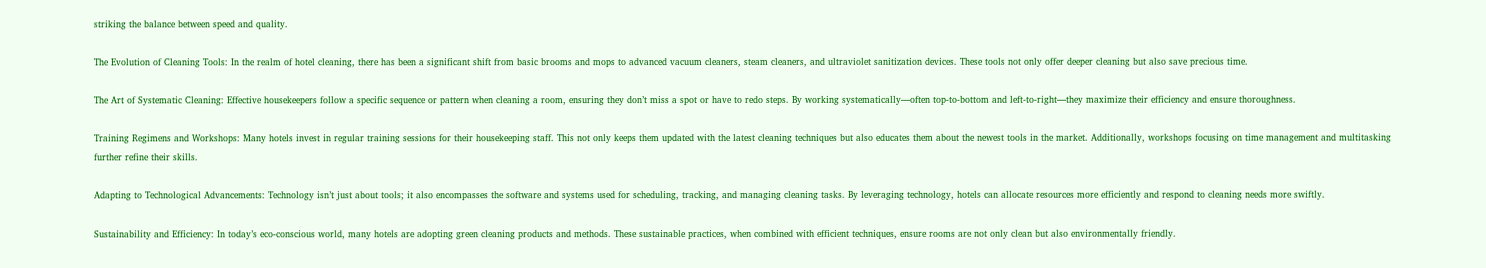striking the balance between speed and quality.

The Evolution of Cleaning Tools: In the realm of hotel cleaning, there has been a significant shift from basic brooms and mops to advanced vacuum cleaners, steam cleaners, and ultraviolet sanitization devices. These tools not only offer deeper cleaning but also save precious time.

The Art of Systematic Cleaning: Effective housekeepers follow a specific sequence or pattern when cleaning a room, ensuring they don’t miss a spot or have to redo steps. By working systematically—often top-to-bottom and left-to-right—they maximize their efficiency and ensure thoroughness.

Training Regimens and Workshops: Many hotels invest in regular training sessions for their housekeeping staff. This not only keeps them updated with the latest cleaning techniques but also educates them about the newest tools in the market. Additionally, workshops focusing on time management and multitasking further refine their skills.

Adapting to Technological Advancements: Technology isn’t just about tools; it also encompasses the software and systems used for scheduling, tracking, and managing cleaning tasks. By leveraging technology, hotels can allocate resources more efficiently and respond to cleaning needs more swiftly.

Sustainability and Efficiency: In today’s eco-conscious world, many hotels are adopting green cleaning products and methods. These sustainable practices, when combined with efficient techniques, ensure rooms are not only clean but also environmentally friendly.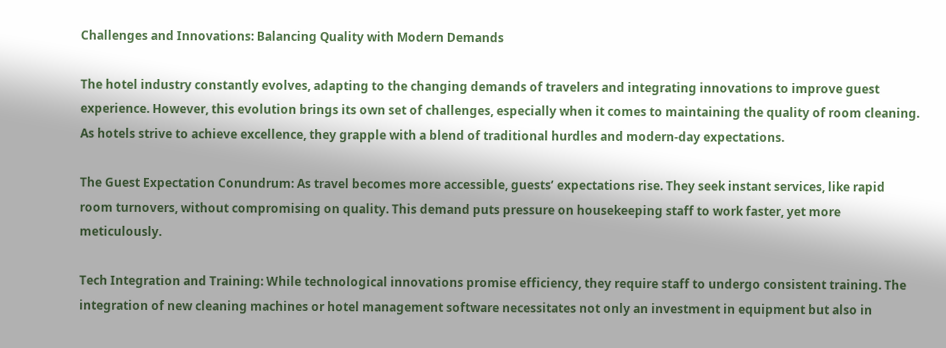Challenges and Innovations: Balancing Quality with Modern Demands

The hotel industry constantly evolves, adapting to the changing demands of travelers and integrating innovations to improve guest experience. However, this evolution brings its own set of challenges, especially when it comes to maintaining the quality of room cleaning. As hotels strive to achieve excellence, they grapple with a blend of traditional hurdles and modern-day expectations.

The Guest Expectation Conundrum: As travel becomes more accessible, guests’ expectations rise. They seek instant services, like rapid room turnovers, without compromising on quality. This demand puts pressure on housekeeping staff to work faster, yet more meticulously.

Tech Integration and Training: While technological innovations promise efficiency, they require staff to undergo consistent training. The integration of new cleaning machines or hotel management software necessitates not only an investment in equipment but also in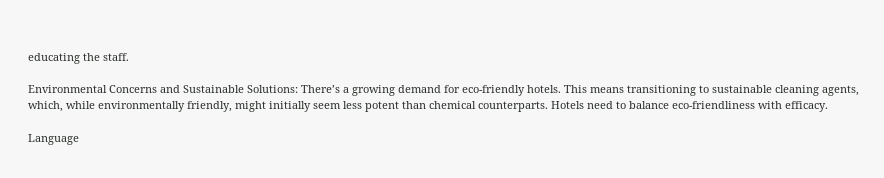educating the staff.

Environmental Concerns and Sustainable Solutions: There’s a growing demand for eco-friendly hotels. This means transitioning to sustainable cleaning agents, which, while environmentally friendly, might initially seem less potent than chemical counterparts. Hotels need to balance eco-friendliness with efficacy.

Language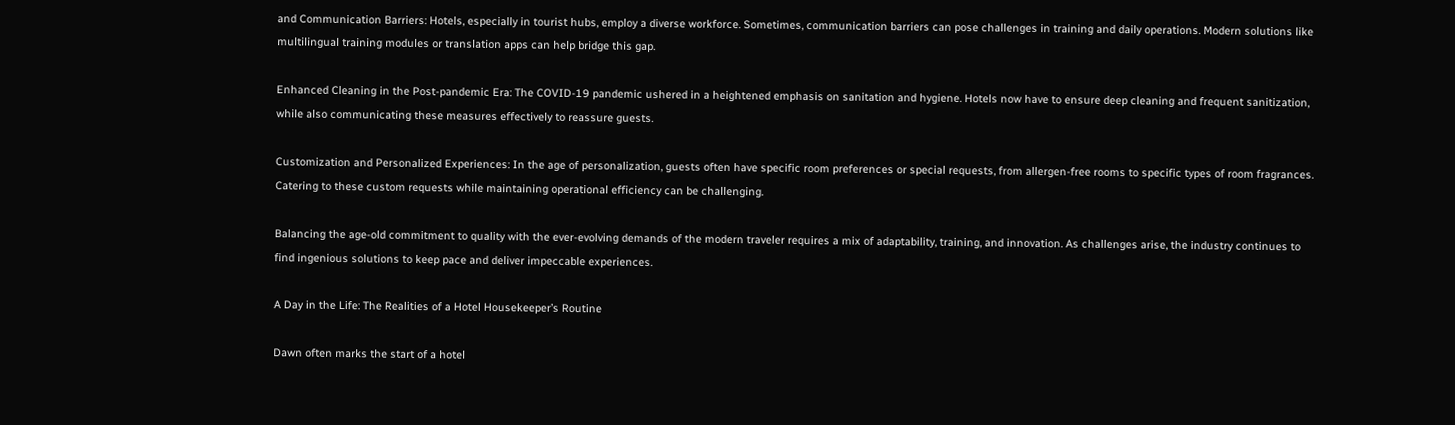and Communication Barriers: Hotels, especially in tourist hubs, employ a diverse workforce. Sometimes, communication barriers can pose challenges in training and daily operations. Modern solutions like multilingual training modules or translation apps can help bridge this gap.

Enhanced Cleaning in the Post-pandemic Era: The COVID-19 pandemic ushered in a heightened emphasis on sanitation and hygiene. Hotels now have to ensure deep cleaning and frequent sanitization, while also communicating these measures effectively to reassure guests.

Customization and Personalized Experiences: In the age of personalization, guests often have specific room preferences or special requests, from allergen-free rooms to specific types of room fragrances. Catering to these custom requests while maintaining operational efficiency can be challenging.

Balancing the age-old commitment to quality with the ever-evolving demands of the modern traveler requires a mix of adaptability, training, and innovation. As challenges arise, the industry continues to find ingenious solutions to keep pace and deliver impeccable experiences.

A Day in the Life: The Realities of a Hotel Housekeeper’s Routine

Dawn often marks the start of a hotel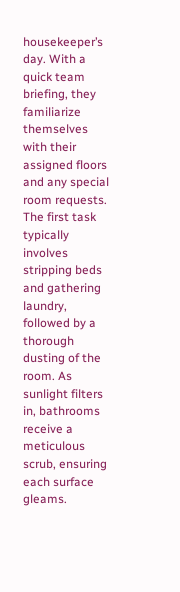housekeeper’s day. With a quick team briefing, they familiarize themselves with their assigned floors and any special room requests. The first task typically involves stripping beds and gathering laundry, followed by a thorough dusting of the room. As sunlight filters in, bathrooms receive a meticulous scrub, ensuring each surface gleams.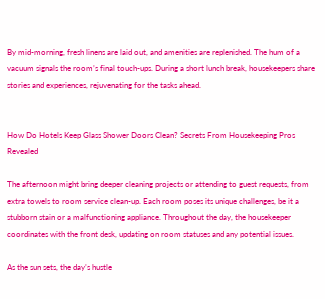By mid-morning, fresh linens are laid out, and amenities are replenished. The hum of a vacuum signals the room’s final touch-ups. During a short lunch break, housekeepers share stories and experiences, rejuvenating for the tasks ahead.


How Do Hotels Keep Glass Shower Doors Clean? Secrets From Housekeeping Pros Revealed

The afternoon might bring deeper cleaning projects or attending to guest requests, from extra towels to room service clean-up. Each room poses its unique challenges, be it a stubborn stain or a malfunctioning appliance. Throughout the day, the housekeeper coordinates with the front desk, updating on room statuses and any potential issues.

As the sun sets, the day’s hustle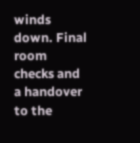winds down. Final room checks and a handover to the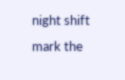night shift mark the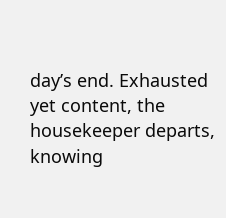day’s end. Exhausted yet content, the housekeeper departs, knowing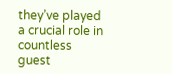they’ve played a crucial role in countless guest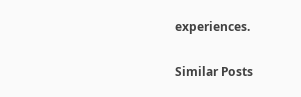experiences.


Similar Posts